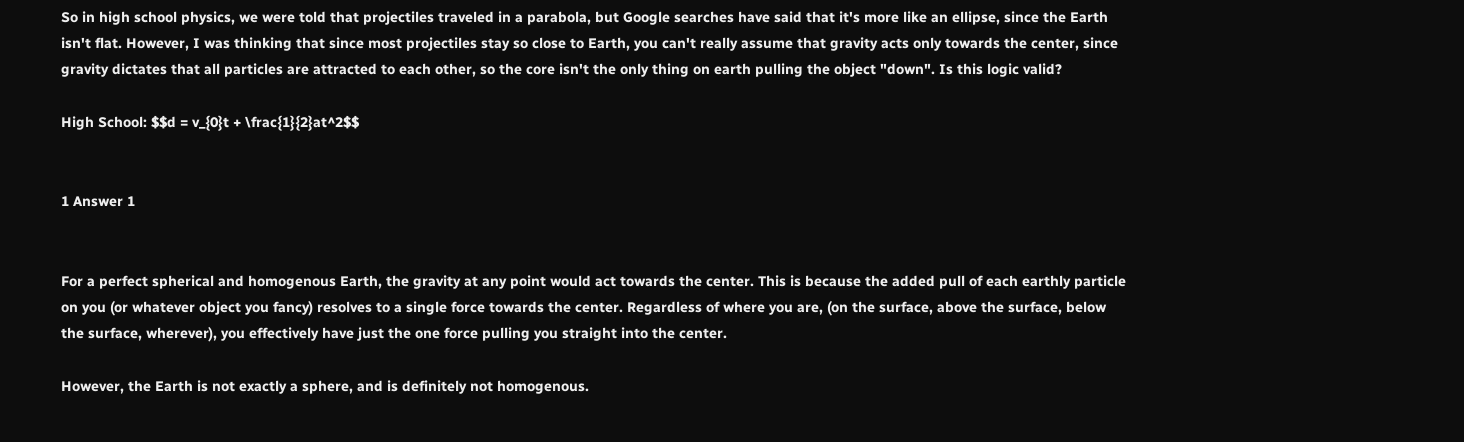So in high school physics, we were told that projectiles traveled in a parabola, but Google searches have said that it's more like an ellipse, since the Earth isn't flat. However, I was thinking that since most projectiles stay so close to Earth, you can't really assume that gravity acts only towards the center, since gravity dictates that all particles are attracted to each other, so the core isn't the only thing on earth pulling the object "down". Is this logic valid?

High School: $$d = v_{0}t + \frac{1}{2}at^2$$


1 Answer 1


For a perfect spherical and homogenous Earth, the gravity at any point would act towards the center. This is because the added pull of each earthly particle on you (or whatever object you fancy) resolves to a single force towards the center. Regardless of where you are, (on the surface, above the surface, below the surface, wherever), you effectively have just the one force pulling you straight into the center.

However, the Earth is not exactly a sphere, and is definitely not homogenous.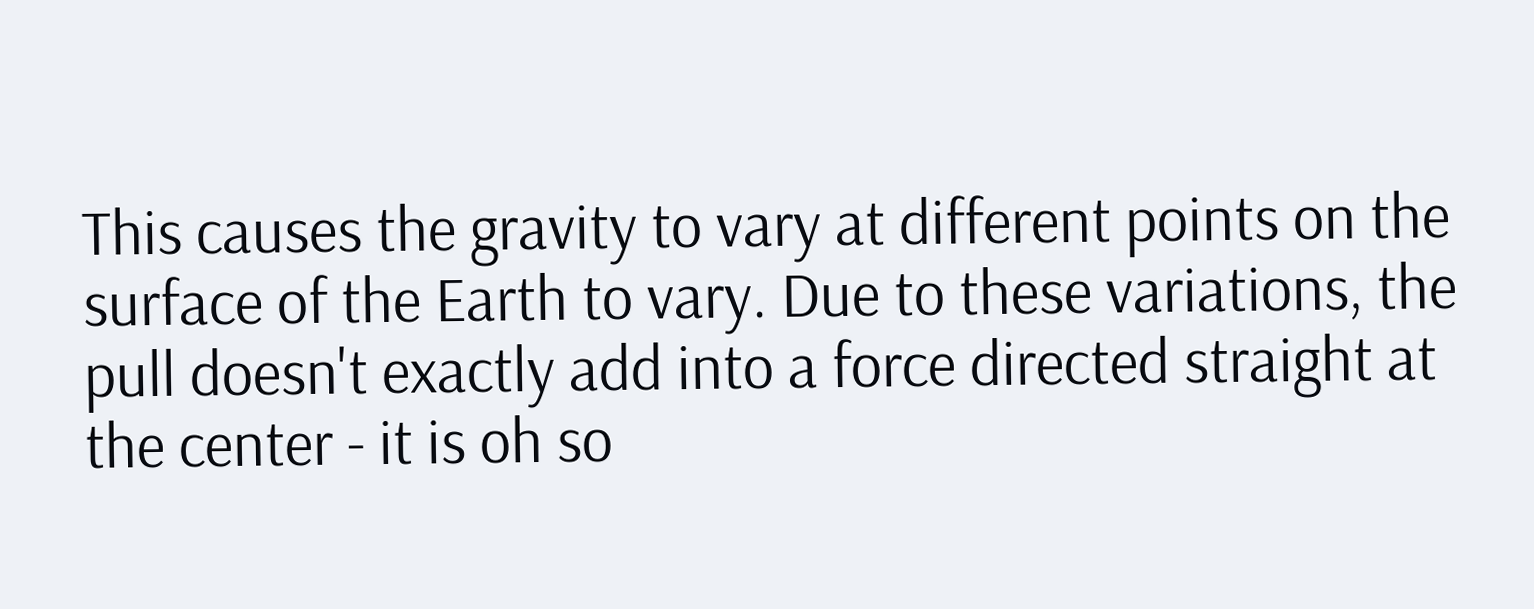This causes the gravity to vary at different points on the surface of the Earth to vary. Due to these variations, the pull doesn't exactly add into a force directed straight at the center - it is oh so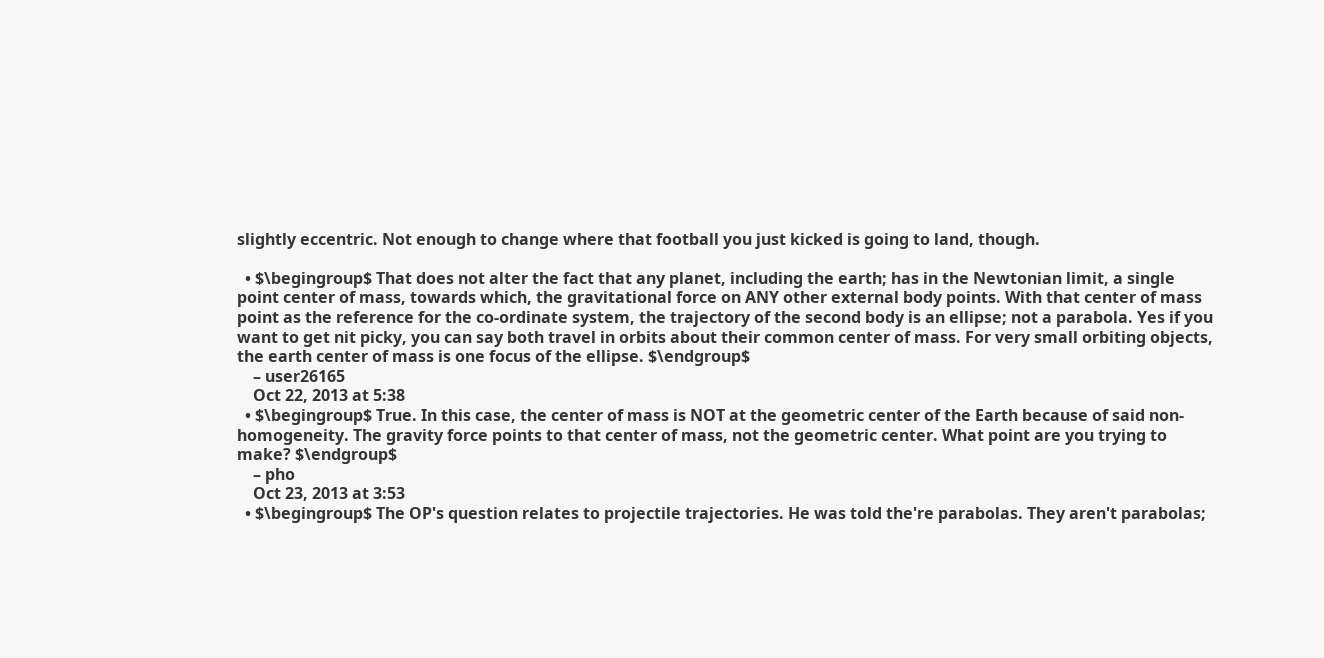slightly eccentric. Not enough to change where that football you just kicked is going to land, though.

  • $\begingroup$ That does not alter the fact that any planet, including the earth; has in the Newtonian limit, a single point center of mass, towards which, the gravitational force on ANY other external body points. With that center of mass point as the reference for the co-ordinate system, the trajectory of the second body is an ellipse; not a parabola. Yes if you want to get nit picky, you can say both travel in orbits about their common center of mass. For very small orbiting objects, the earth center of mass is one focus of the ellipse. $\endgroup$
    – user26165
    Oct 22, 2013 at 5:38
  • $\begingroup$ True. In this case, the center of mass is NOT at the geometric center of the Earth because of said non-homogeneity. The gravity force points to that center of mass, not the geometric center. What point are you trying to make? $\endgroup$
    – pho
    Oct 23, 2013 at 3:53
  • $\begingroup$ The OP's question relates to projectile trajectories. He was told the're parabolas. They aren't parabolas;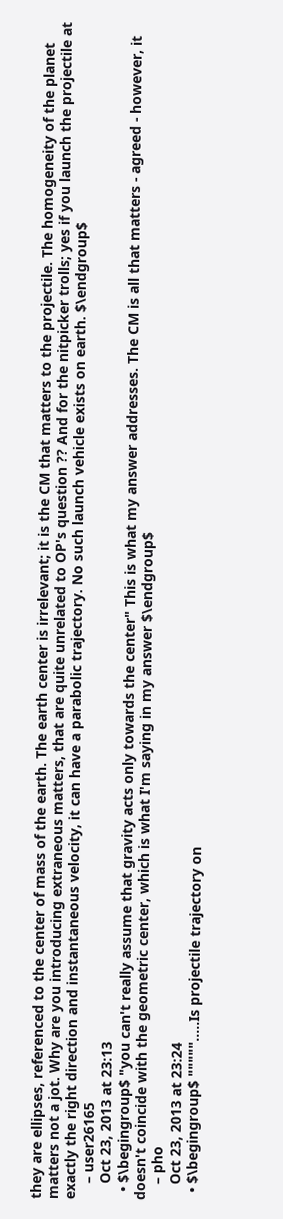they are ellipses, referenced to the center of mass of the earth. The earth center is irrelevant; it is the CM that matters to the projectile. The homogeneity of the planet matters not a jot. Why are you introducing extraneous matters, that are quite unrelated to OP's question ?? And for the nitpicker trolls; yes if you launch the projectile at exactly the right direction and instantaneous velocity, it can have a parabolic trajectory. No such launch vehicle exists on earth. $\endgroup$
    – user26165
    Oct 23, 2013 at 23:13
  • $\begingroup$ "you can't really assume that gravity acts only towards the center" This is what my answer addresses. The CM is all that matters - agreed - however, it doesn't coincide with the geometric center, which is what I'm saying in my answer $\endgroup$
    – pho
    Oct 23, 2013 at 23:24
  • $\begingroup$ """"".....Is projectile trajectory on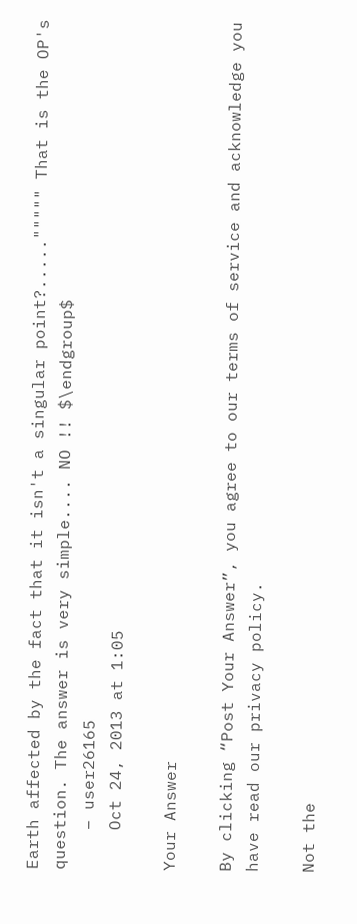Earth affected by the fact that it isn't a singular point?.....""""" That is the OP's question. The answer is very simple.... NO !! $\endgroup$
    – user26165
    Oct 24, 2013 at 1:05

Your Answer

By clicking “Post Your Answer”, you agree to our terms of service and acknowledge you have read our privacy policy.

Not the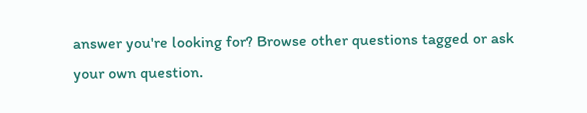answer you're looking for? Browse other questions tagged or ask your own question.